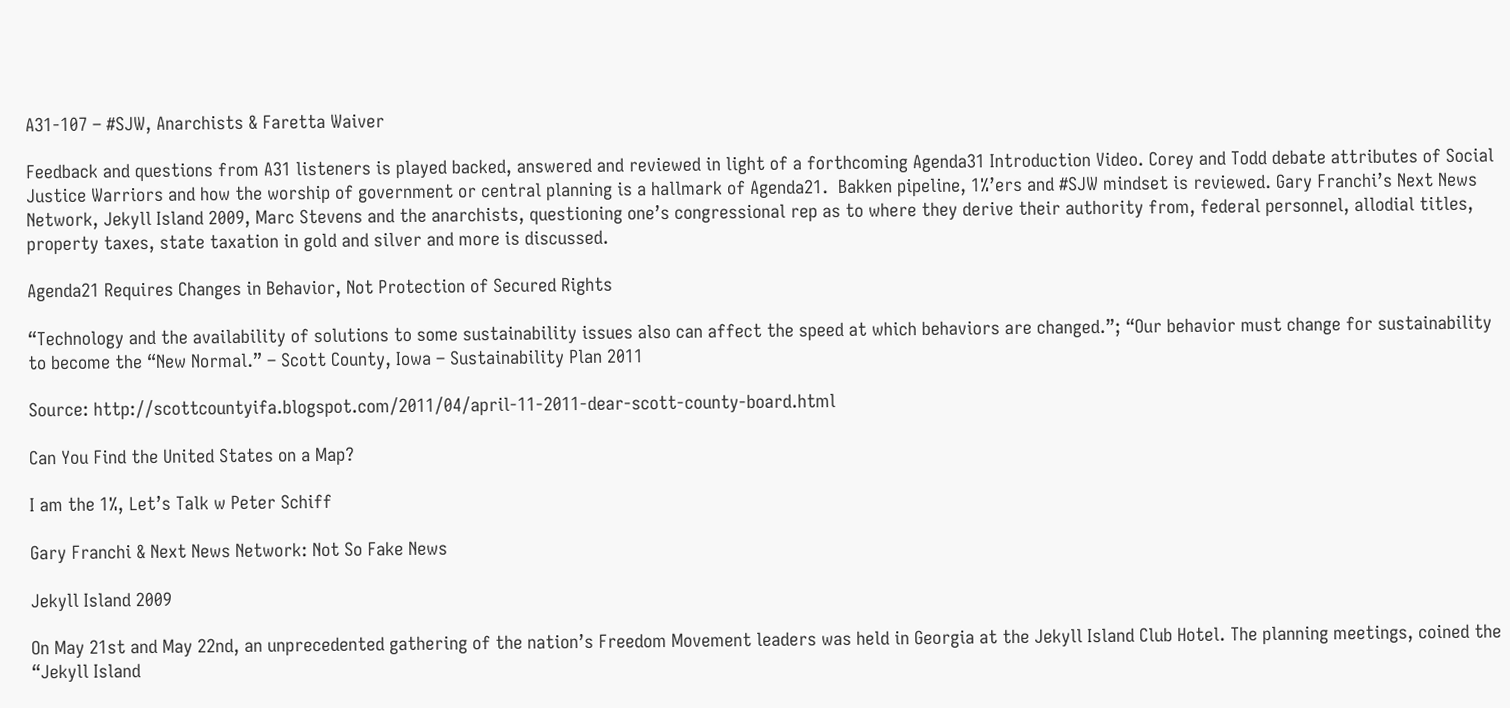A31-107 – #SJW, Anarchists & Faretta Waiver

Feedback and questions from A31 listeners is played backed, answered and reviewed in light of a forthcoming Agenda31 Introduction Video. Corey and Todd debate attributes of Social Justice Warriors and how the worship of government or central planning is a hallmark of Agenda21.  Bakken pipeline, 1%’ers and #SJW mindset is reviewed. Gary Franchi’s Next News Network, Jekyll Island 2009, Marc Stevens and the anarchists, questioning one’s congressional rep as to where they derive their authority from, federal personnel, allodial titles, property taxes, state taxation in gold and silver and more is discussed.

Agenda21 Requires Changes in Behavior, Not Protection of Secured Rights

“Technology and the availability of solutions to some sustainability issues also can affect the speed at which behaviors are changed.”; “Our behavior must change for sustainability to become the “New Normal.” – Scott County, Iowa – Sustainability Plan 2011

Source: http://scottcountyifa.blogspot.com/2011/04/april-11-2011-dear-scott-county-board.html

Can You Find the United States on a Map?

I am the 1%, Let’s Talk w Peter Schiff

Gary Franchi & Next News Network: Not So Fake News

Jekyll Island 2009

On May 21st and May 22nd, an unprecedented gathering of the nation’s Freedom Movement leaders was held in Georgia at the Jekyll Island Club Hotel. The planning meetings, coined the “Jekyll Island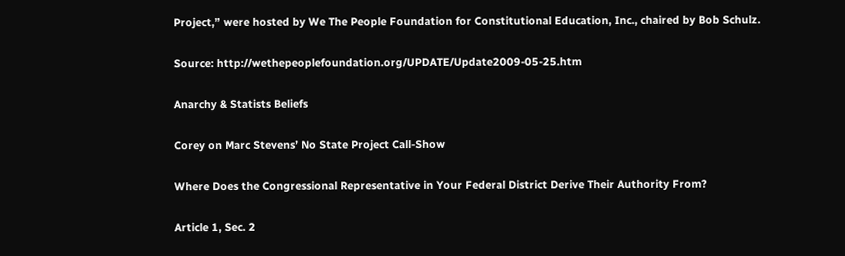Project,” were hosted by We The People Foundation for Constitutional Education, Inc., chaired by Bob Schulz.

Source: http://wethepeoplefoundation.org/UPDATE/Update2009-05-25.htm

Anarchy & Statists Beliefs

Corey on Marc Stevens’ No State Project Call-Show

Where Does the Congressional Representative in Your Federal District Derive Their Authority From?

Article 1, Sec. 2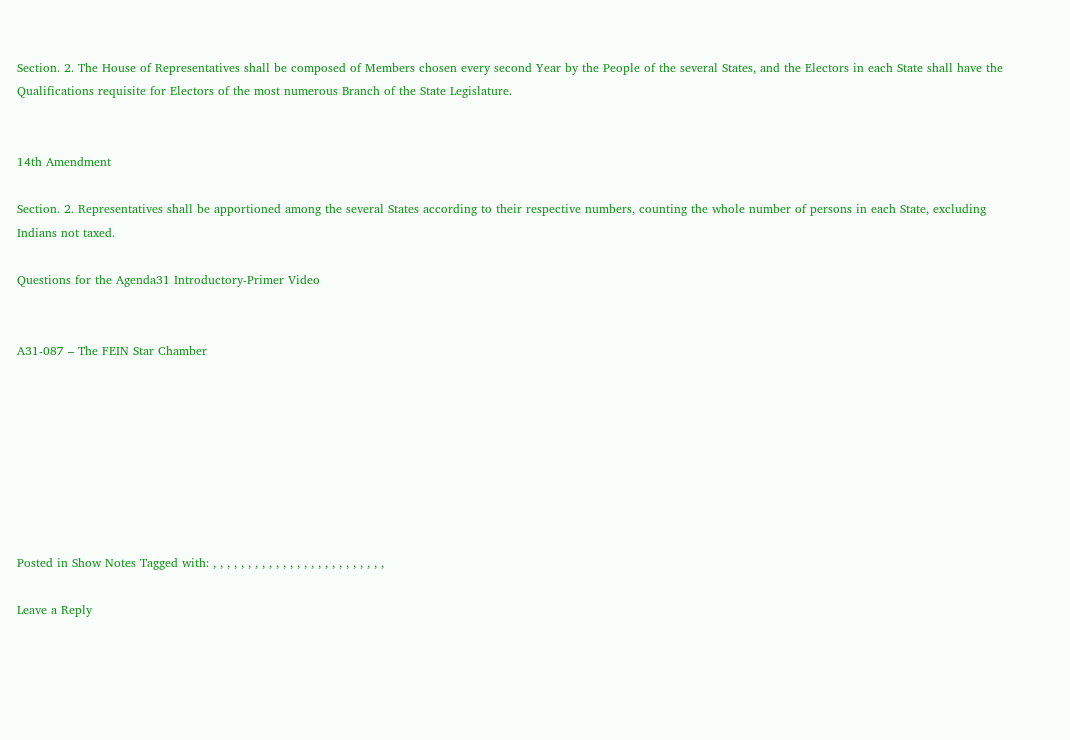Section. 2. The House of Representatives shall be composed of Members chosen every second Year by the People of the several States, and the Electors in each State shall have the Qualifications requisite for Electors of the most numerous Branch of the State Legislature.


14th Amendment

Section. 2. Representatives shall be apportioned among the several States according to their respective numbers, counting the whole number of persons in each State, excluding Indians not taxed.

Questions for the Agenda31 Introductory-Primer Video


A31-087 – The FEIN Star Chamber








Posted in Show Notes Tagged with: , , , , , , , , , , , , , , , , , , , , , , , , ,

Leave a Reply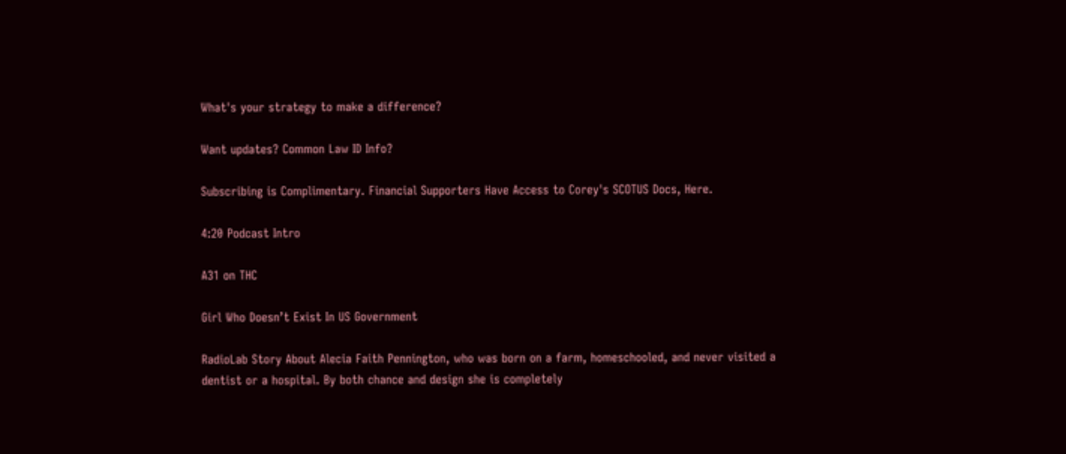What's your strategy to make a difference?

Want updates? Common Law ID Info?

Subscribing is Complimentary. Financial Supporters Have Access to Corey's SCOTUS Docs, Here.

4:20 Podcast Intro

A31 on THC

Girl Who Doesn’t Exist In US Government

RadioLab Story About Alecia Faith Pennington, who was born on a farm, homeschooled, and never visited a dentist or a hospital. By both chance and design she is completely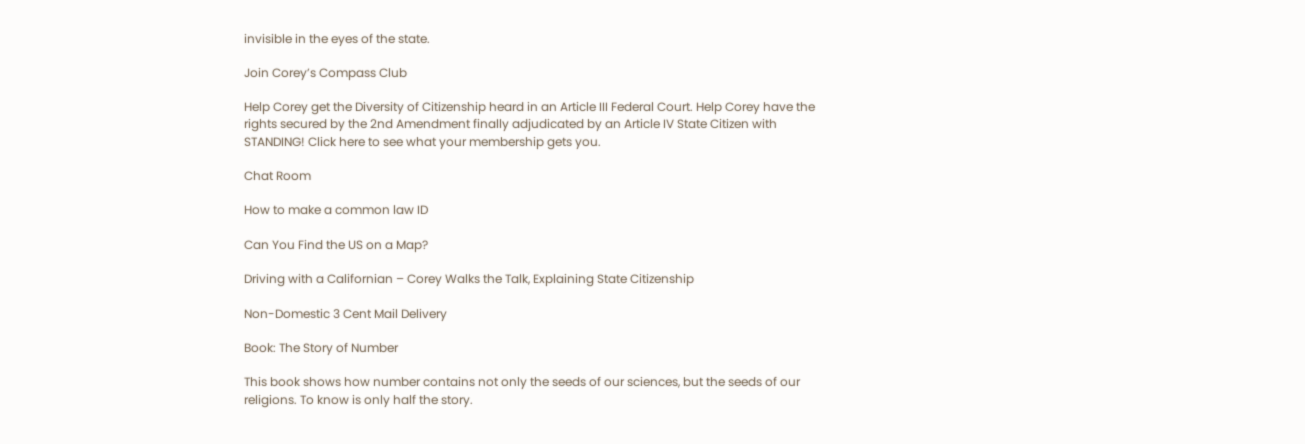invisible in the eyes of the state.

Join Corey’s Compass Club

Help Corey get the Diversity of Citizenship heard in an Article III Federal Court. Help Corey have the rights secured by the 2nd Amendment finally adjudicated by an Article IV State Citizen with STANDING! Click here to see what your membership gets you.

Chat Room

How to make a common law ID

Can You Find the US on a Map?

Driving with a Californian – Corey Walks the Talk, Explaining State Citizenship

Non-Domestic 3 Cent Mail Delivery

Book: The Story of Number

This book shows how number contains not only the seeds of our sciences, but the seeds of our religions. To know is only half the story.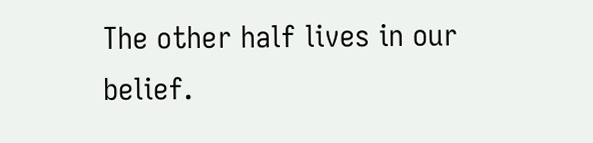The other half lives in our belief.